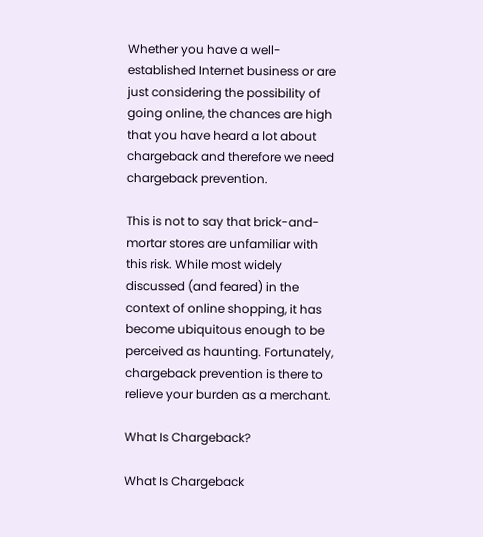Whether you have a well-established Internet business or are just considering the possibility of going online, the chances are high that you have heard a lot about chargeback and therefore we need chargeback prevention.

This is not to say that brick-and-mortar stores are unfamiliar with this risk. While most widely discussed (and feared) in the context of online shopping, it has become ubiquitous enough to be perceived as haunting. Fortunately, chargeback prevention is there to relieve your burden as a merchant.

What Is Chargeback?

What Is Chargeback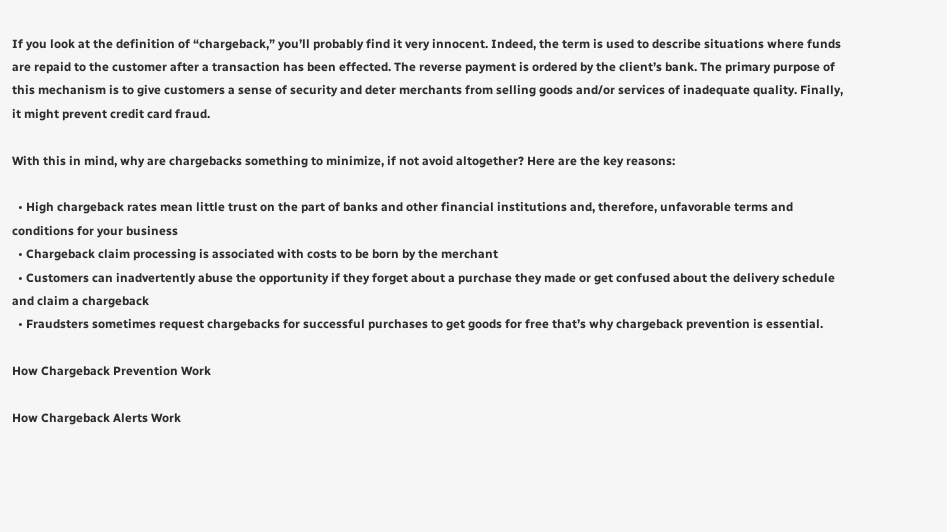If you look at the definition of “chargeback,” you’ll probably find it very innocent. Indeed, the term is used to describe situations where funds are repaid to the customer after a transaction has been effected. The reverse payment is ordered by the client’s bank. The primary purpose of this mechanism is to give customers a sense of security and deter merchants from selling goods and/or services of inadequate quality. Finally, it might prevent credit card fraud.

With this in mind, why are chargebacks something to minimize, if not avoid altogether? Here are the key reasons:

  • High chargeback rates mean little trust on the part of banks and other financial institutions and, therefore, unfavorable terms and conditions for your business
  • Chargeback claim processing is associated with costs to be born by the merchant
  • Customers can inadvertently abuse the opportunity if they forget about a purchase they made or get confused about the delivery schedule and claim a chargeback
  • Fraudsters sometimes request chargebacks for successful purchases to get goods for free that’s why chargeback prevention is essential.

How Chargeback Prevention Work

How Chargeback Alerts Work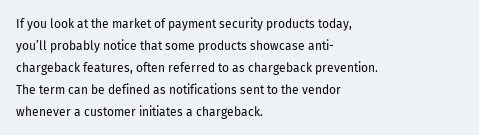If you look at the market of payment security products today, you’ll probably notice that some products showcase anti-chargeback features, often referred to as chargeback prevention. The term can be defined as notifications sent to the vendor whenever a customer initiates a chargeback.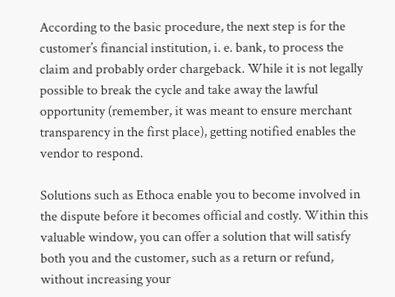According to the basic procedure, the next step is for the customer’s financial institution, i. e. bank, to process the claim and probably order chargeback. While it is not legally possible to break the cycle and take away the lawful opportunity (remember, it was meant to ensure merchant transparency in the first place), getting notified enables the vendor to respond.

Solutions such as Ethoca enable you to become involved in the dispute before it becomes official and costly. Within this valuable window, you can offer a solution that will satisfy both you and the customer, such as a return or refund, without increasing your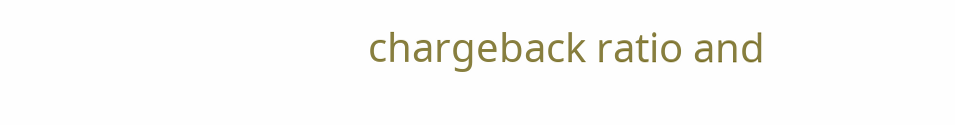chargeback ratio and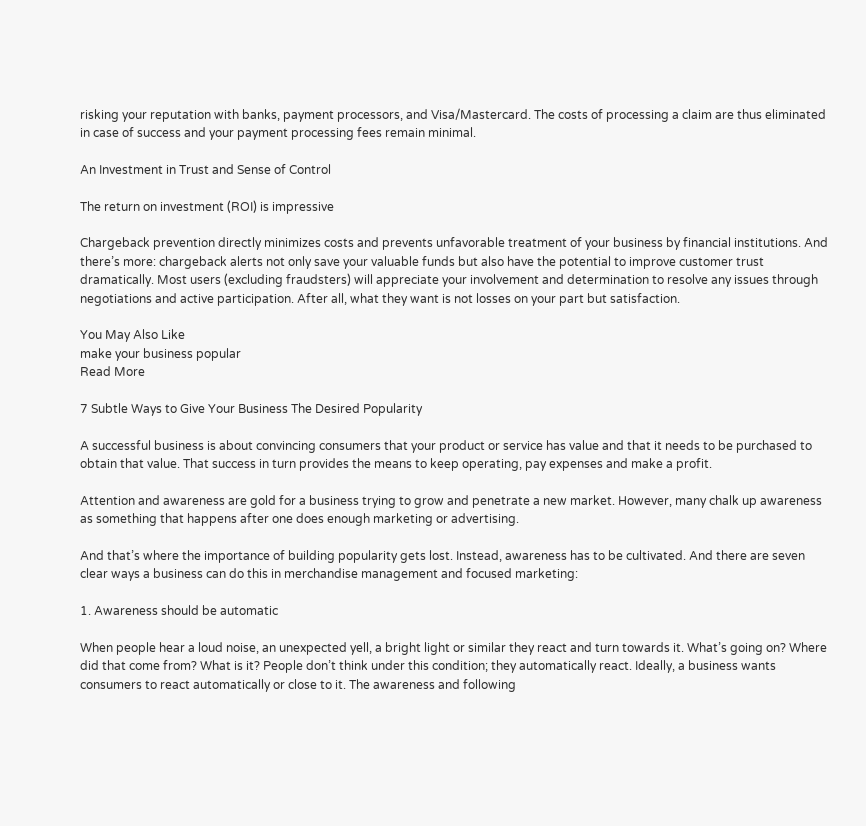risking your reputation with banks, payment processors, and Visa/Mastercard. The costs of processing a claim are thus eliminated in case of success and your payment processing fees remain minimal.

An Investment in Trust and Sense of Control

The return on investment (ROI) is impressive

Chargeback prevention directly minimizes costs and prevents unfavorable treatment of your business by financial institutions. And there’s more: chargeback alerts not only save your valuable funds but also have the potential to improve customer trust dramatically. Most users (excluding fraudsters) will appreciate your involvement and determination to resolve any issues through negotiations and active participation. After all, what they want is not losses on your part but satisfaction.

You May Also Like
make your business popular
Read More

7 Subtle Ways to Give Your Business The Desired Popularity

A successful business is about convincing consumers that your product or service has value and that it needs to be purchased to obtain that value. That success in turn provides the means to keep operating, pay expenses and make a profit.

Attention and awareness are gold for a business trying to grow and penetrate a new market. However, many chalk up awareness as something that happens after one does enough marketing or advertising.

And that’s where the importance of building popularity gets lost. Instead, awareness has to be cultivated. And there are seven clear ways a business can do this in merchandise management and focused marketing:

1. Awareness should be automatic

When people hear a loud noise, an unexpected yell, a bright light or similar they react and turn towards it. What’s going on? Where did that come from? What is it? People don’t think under this condition; they automatically react. Ideally, a business wants consumers to react automatically or close to it. The awareness and following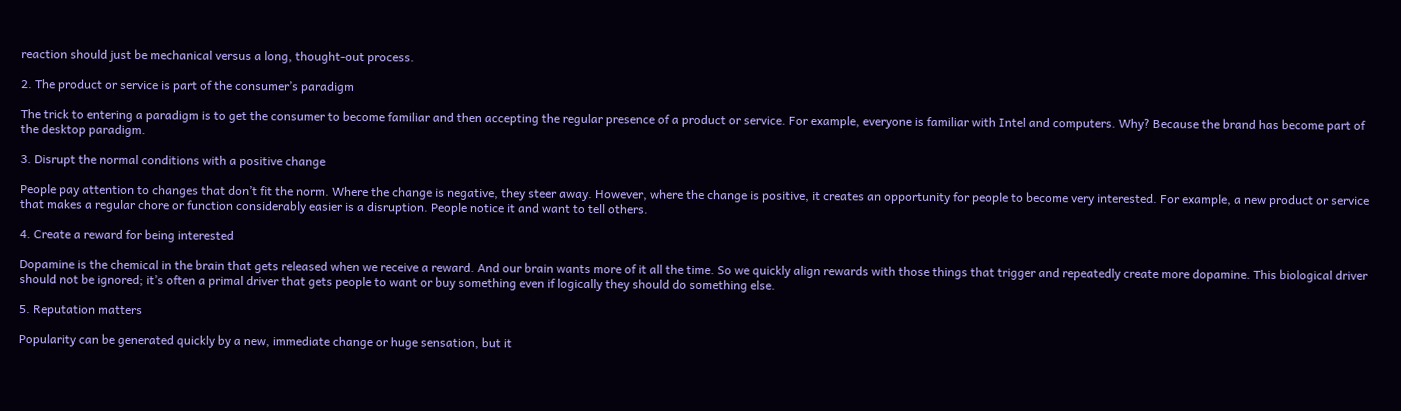reaction should just be mechanical versus a long, thought-out process.

2. The product or service is part of the consumer’s paradigm

The trick to entering a paradigm is to get the consumer to become familiar and then accepting the regular presence of a product or service. For example, everyone is familiar with Intel and computers. Why? Because the brand has become part of the desktop paradigm.

3. Disrupt the normal conditions with a positive change

People pay attention to changes that don’t fit the norm. Where the change is negative, they steer away. However, where the change is positive, it creates an opportunity for people to become very interested. For example, a new product or service that makes a regular chore or function considerably easier is a disruption. People notice it and want to tell others.

4. Create a reward for being interested

Dopamine is the chemical in the brain that gets released when we receive a reward. And our brain wants more of it all the time. So we quickly align rewards with those things that trigger and repeatedly create more dopamine. This biological driver should not be ignored; it’s often a primal driver that gets people to want or buy something even if logically they should do something else.

5. Reputation matters

Popularity can be generated quickly by a new, immediate change or huge sensation, but it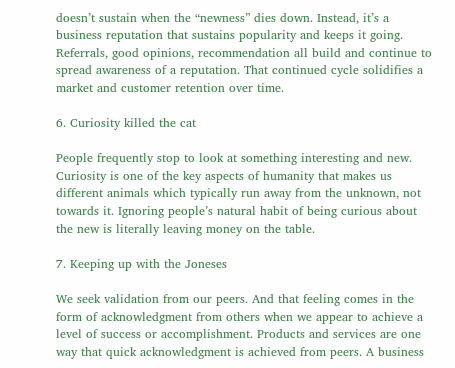doesn’t sustain when the “newness” dies down. Instead, it’s a business reputation that sustains popularity and keeps it going. Referrals, good opinions, recommendation all build and continue to spread awareness of a reputation. That continued cycle solidifies a market and customer retention over time.

6. Curiosity killed the cat

People frequently stop to look at something interesting and new. Curiosity is one of the key aspects of humanity that makes us different animals which typically run away from the unknown, not towards it. Ignoring people’s natural habit of being curious about the new is literally leaving money on the table.

7. Keeping up with the Joneses

We seek validation from our peers. And that feeling comes in the form of acknowledgment from others when we appear to achieve a level of success or accomplishment. Products and services are one way that quick acknowledgment is achieved from peers. A business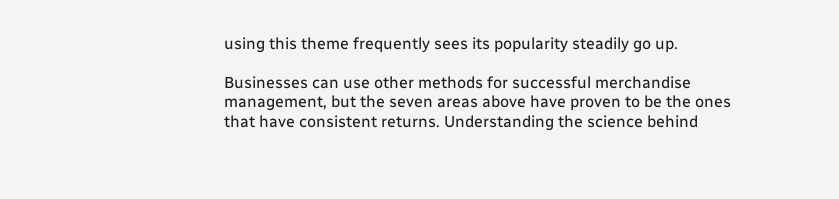using this theme frequently sees its popularity steadily go up.

Businesses can use other methods for successful merchandise management, but the seven areas above have proven to be the ones that have consistent returns. Understanding the science behind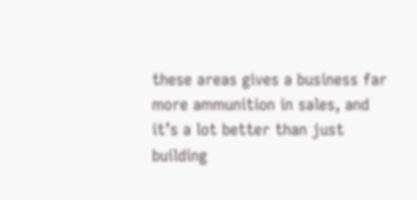these areas gives a business far more ammunition in sales, and it’s a lot better than just building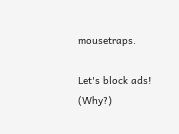mousetraps.

Let's block ads! (Why?)